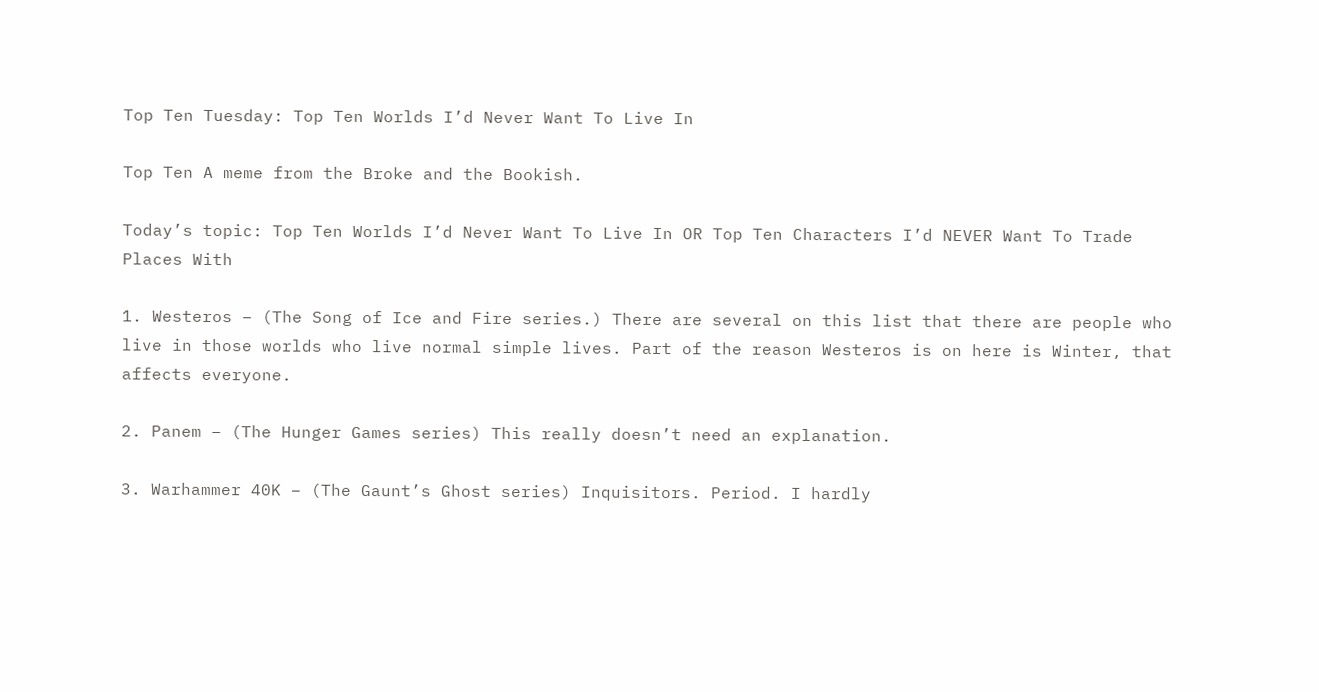Top Ten Tuesday: Top Ten Worlds I’d Never Want To Live In

Top Ten A meme from the Broke and the Bookish.

Today’s topic: Top Ten Worlds I’d Never Want To Live In OR Top Ten Characters I’d NEVER Want To Trade Places With

1. Westeros – (The Song of Ice and Fire series.) There are several on this list that there are people who live in those worlds who live normal simple lives. Part of the reason Westeros is on here is Winter, that affects everyone.

2. Panem – (The Hunger Games series) This really doesn’t need an explanation.

3. Warhammer 40K – (The Gaunt’s Ghost series) Inquisitors. Period. I hardly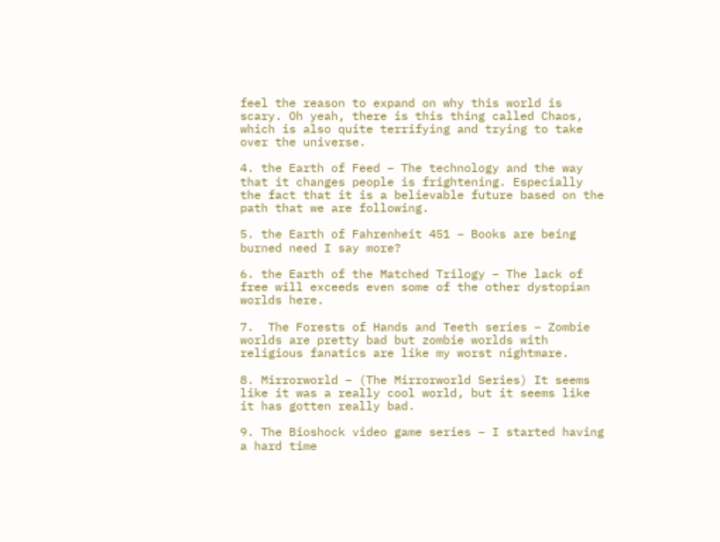feel the reason to expand on why this world is scary. Oh yeah, there is this thing called Chaos, which is also quite terrifying and trying to take over the universe.

4. the Earth of Feed – The technology and the way that it changes people is frightening. Especially the fact that it is a believable future based on the path that we are following.

5. the Earth of Fahrenheit 451 – Books are being burned need I say more?

6. the Earth of the Matched Trilogy – The lack of free will exceeds even some of the other dystopian worlds here.

7.  The Forests of Hands and Teeth series – Zombie worlds are pretty bad but zombie worlds with religious fanatics are like my worst nightmare.

8. Mirrorworld – (The Mirrorworld Series) It seems like it was a really cool world, but it seems like it has gotten really bad.

9. The Bioshock video game series – I started having a hard time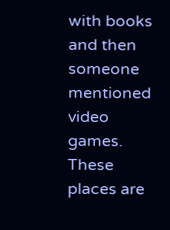with books and then someone mentioned video games. These places are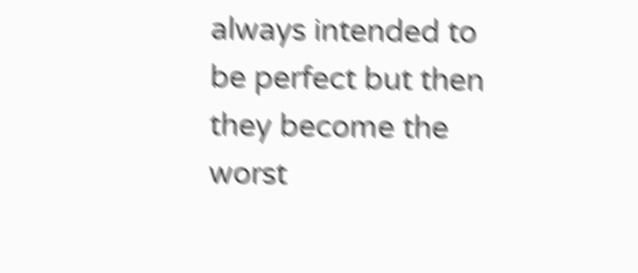always intended to be perfect but then they become the worst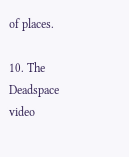of places.

10. The Deadspace video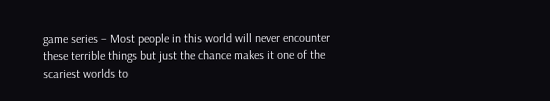game series – Most people in this world will never encounter these terrible things but just the chance makes it one of the scariest worlds to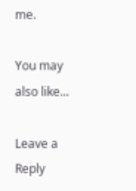me.

You may also like...

Leave a Reply